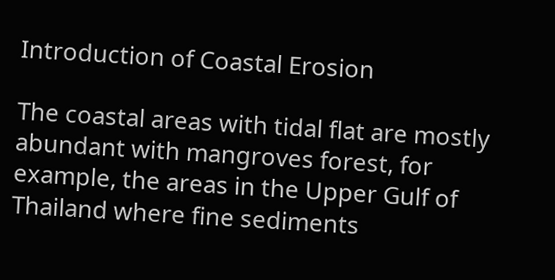Introduction of Coastal Erosion

The coastal areas with tidal flat are mostly abundant with mangroves forest, for example, the areas in the Upper Gulf of Thailand where fine sediments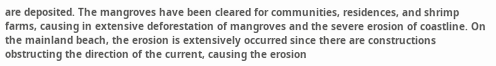are deposited. The mangroves have been cleared for communities, residences, and shrimp farms, causing in extensive deforestation of mangroves and the severe erosion of coastline. On the mainland beach, the erosion is extensively occurred since there are constructions obstructing the direction of the current, causing the erosion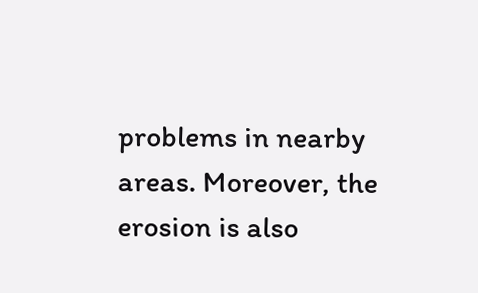problems in nearby areas. Moreover, the erosion is also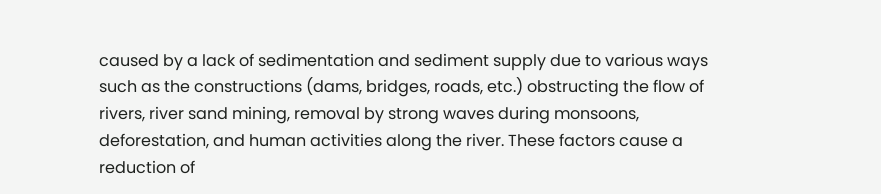caused by a lack of sedimentation and sediment supply due to various ways such as the constructions (dams, bridges, roads, etc.) obstructing the flow of rivers, river sand mining, removal by strong waves during monsoons, deforestation, and human activities along the river. These factors cause a reduction of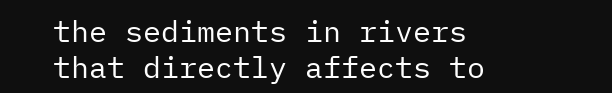the sediments in rivers that directly affects to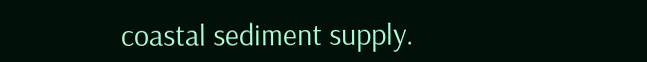coastal sediment supply.